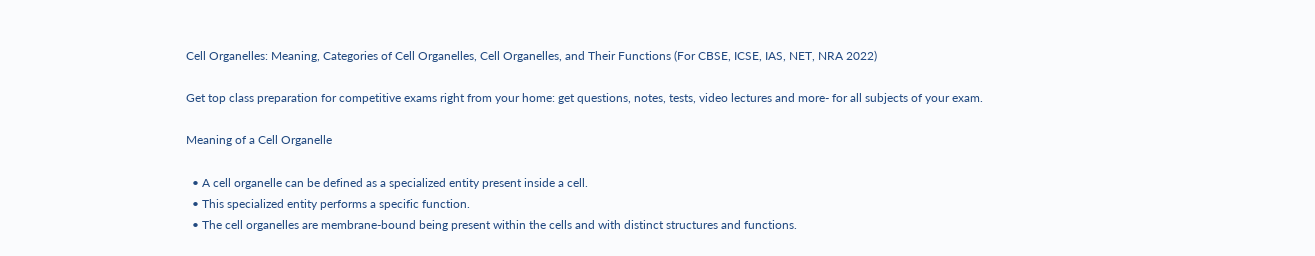Cell Organelles: Meaning, Categories of Cell Organelles, Cell Organelles, and Their Functions (For CBSE, ICSE, IAS, NET, NRA 2022)

Get top class preparation for competitive exams right from your home: get questions, notes, tests, video lectures and more- for all subjects of your exam.

Meaning of a Cell Organelle

  • A cell organelle can be defined as a specialized entity present inside a cell.
  • This specialized entity performs a specific function.
  • The cell organelles are membrane-bound being present within the cells and with distinct structures and functions.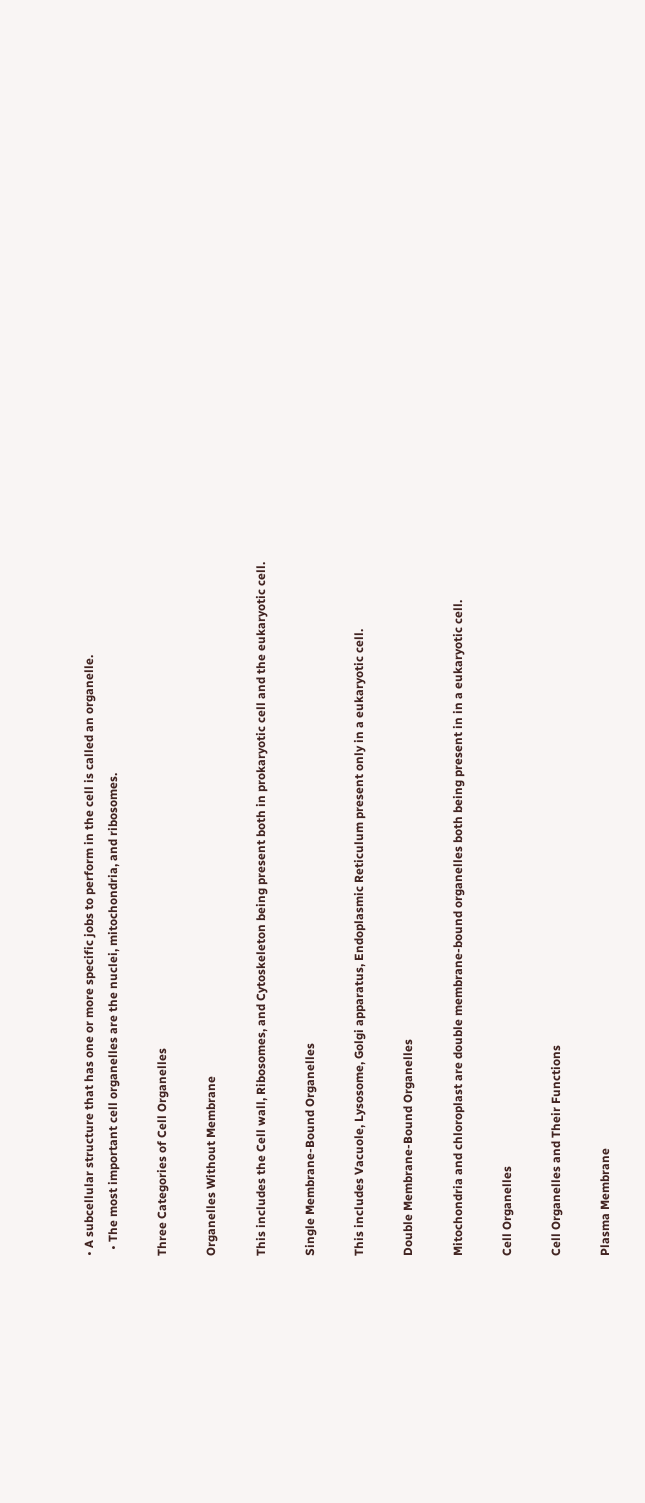• A subcellular structure that has one or more specific jobs to perform in the cell is called an organelle.
  • The most important cell organelles are the nuclei, mitochondria, and ribosomes.

Three Categories of Cell Organelles

Organelles Without Membrane

This includes the Cell wall, Ribosomes, and Cytoskeleton being present both in prokaryotic cell and the eukaryotic cell.

Single Membrane-Bound Organelles

This includes Vacuole, Lysosome, Golgi apparatus, Endoplasmic Reticulum present only in a eukaryotic cell.

Double Membrane-Bound Organelles

Mitochondria and chloroplast are double membrane-bound organelles both being present in in a eukaryotic cell.

Cell Organelles

Cell Organelles and Their Functions

Plasma Membrane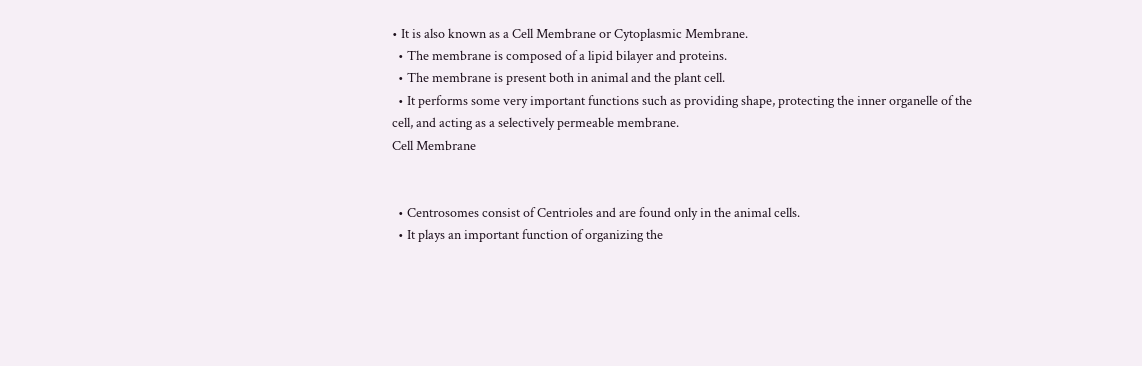• It is also known as a Cell Membrane or Cytoplasmic Membrane.
  • The membrane is composed of a lipid bilayer and proteins.
  • The membrane is present both in animal and the plant cell.
  • It performs some very important functions such as providing shape, protecting the inner organelle of the cell, and acting as a selectively permeable membrane.
Cell Membrane


  • Centrosomes consist of Centrioles and are found only in the animal cells.
  • It plays an important function of organizing the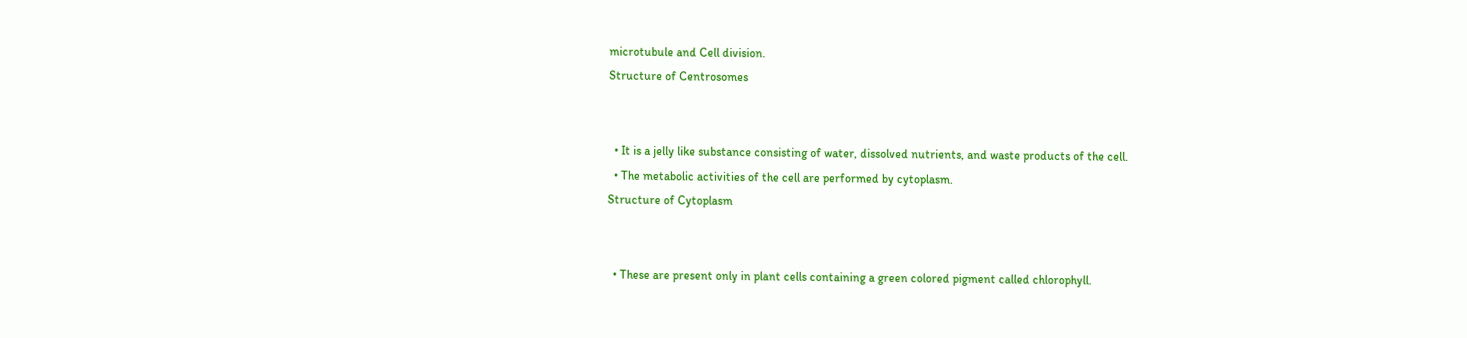microtubule and Cell division.
Structure of Centrosomes


  • It is a jelly like substance consisting of water, dissolved nutrients, and waste products of the cell.
  • The metabolic activities of the cell are performed by cytoplasm.
Structure of Cytoplasm


  • These are present only in plant cells containing a green colored pigment called chlorophyll.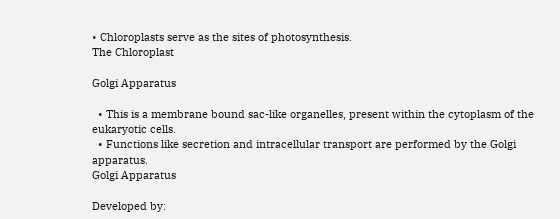• Chloroplasts serve as the sites of photosynthesis.
The Chloroplast

Golgi Apparatus

  • This is a membrane bound sac-like organelles, present within the cytoplasm of the eukaryotic cells.
  • Functions like secretion and intracellular transport are performed by the Golgi apparatus.
Golgi Apparatus

Developed by: